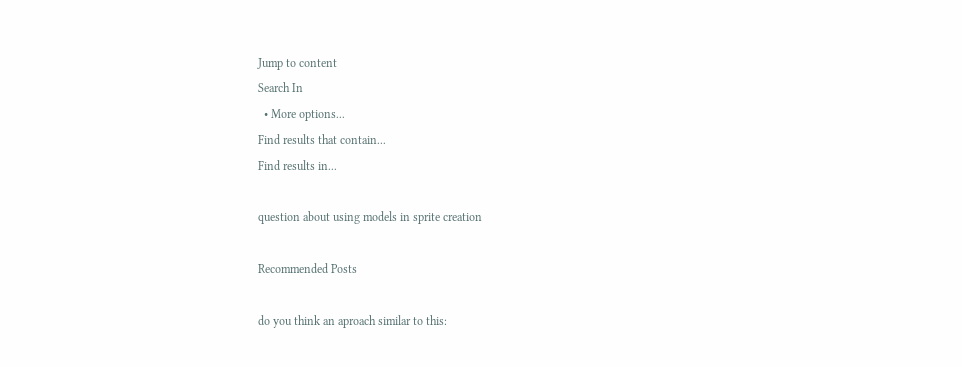Jump to content
Search In
  • More options...
Find results that contain...
Find results in...

question about using models in sprite creation

Recommended Posts

do you think an aproach similar to this: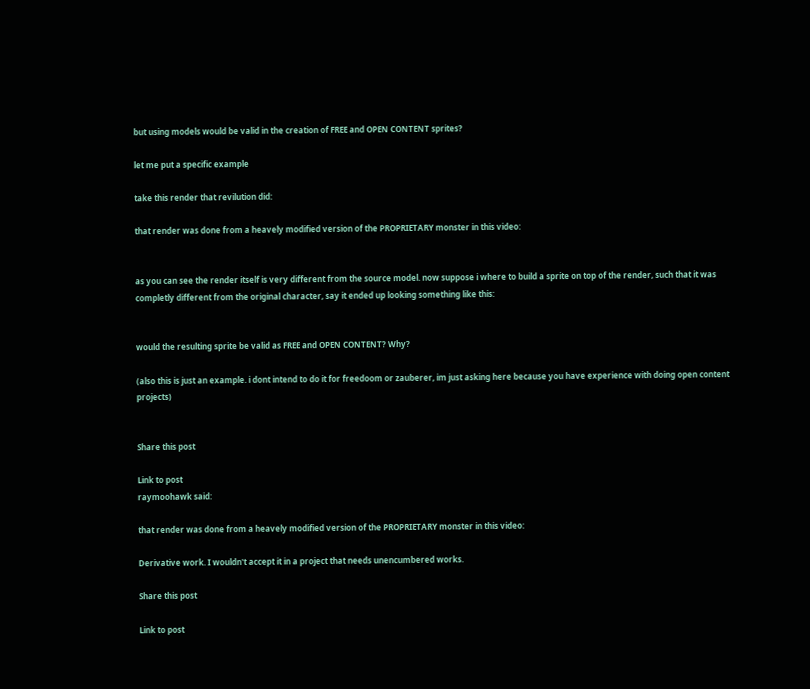but using models would be valid in the creation of FREE and OPEN CONTENT sprites?

let me put a specific example

take this render that revilution did:

that render was done from a heavely modified version of the PROPRIETARY monster in this video:


as you can see the render itself is very different from the source model. now suppose i where to build a sprite on top of the render, such that it was completly different from the original character, say it ended up looking something like this:


would the resulting sprite be valid as FREE and OPEN CONTENT? Why?

(also this is just an example. i dont intend to do it for freedoom or zauberer, im just asking here because you have experience with doing open content projects)


Share this post

Link to post
raymoohawk said:

that render was done from a heavely modified version of the PROPRIETARY monster in this video:

Derivative work. I wouldn't accept it in a project that needs unencumbered works.

Share this post

Link to post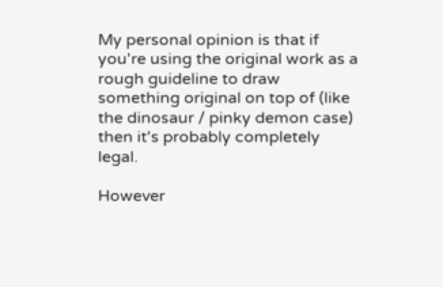My personal opinion is that if you're using the original work as a rough guideline to draw something original on top of (like the dinosaur / pinky demon case) then it's probably completely legal.

However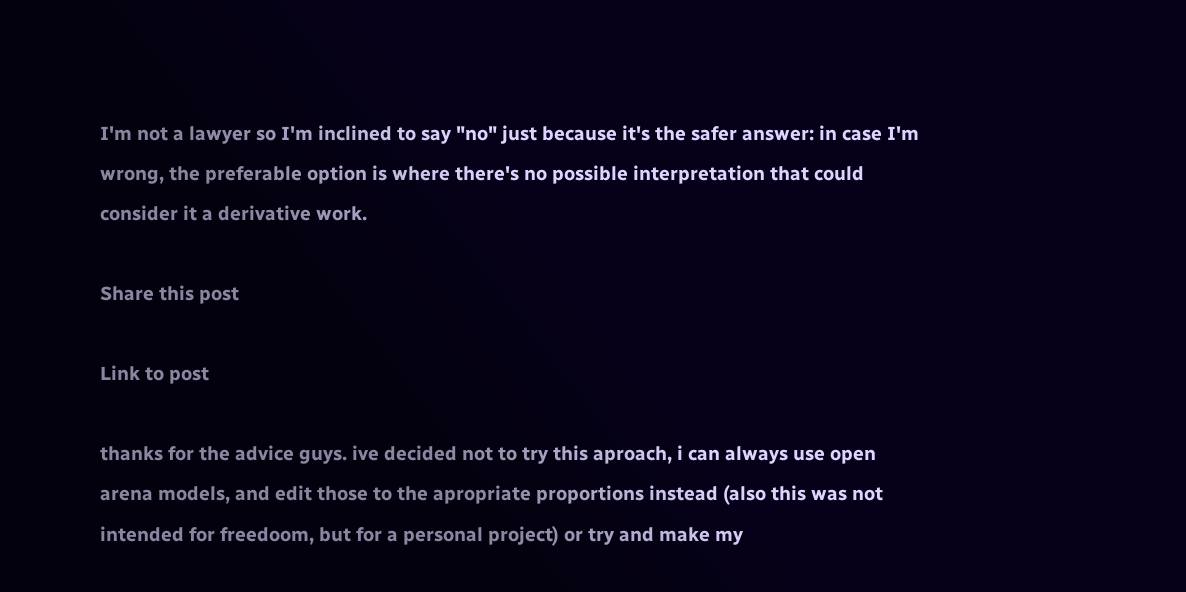I'm not a lawyer so I'm inclined to say "no" just because it's the safer answer: in case I'm wrong, the preferable option is where there's no possible interpretation that could consider it a derivative work.

Share this post

Link to post

thanks for the advice guys. ive decided not to try this aproach, i can always use open arena models, and edit those to the apropriate proportions instead (also this was not intended for freedoom, but for a personal project) or try and make my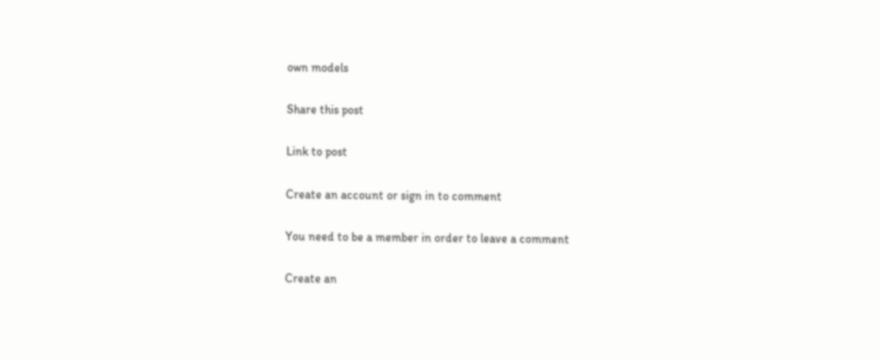own models

Share this post

Link to post

Create an account or sign in to comment

You need to be a member in order to leave a comment

Create an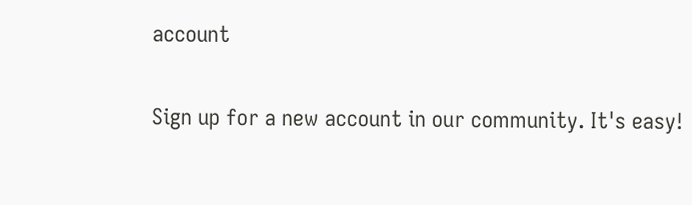account

Sign up for a new account in our community. It's easy!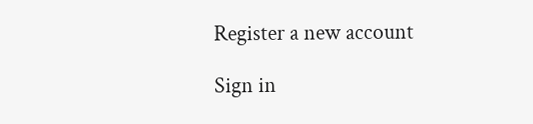Register a new account

Sign in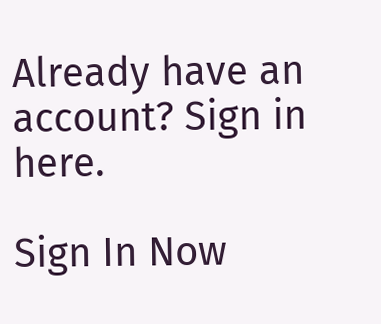Already have an account? Sign in here.

Sign In Now